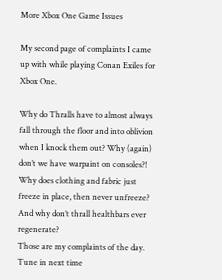More Xbox One Game Issues

My second page of complaints I came up with while playing Conan Exiles for Xbox One.

Why do Thralls have to almost always fall through the floor and into oblivion when I knock them out? Why (again) don’t we have warpaint on consoles?! Why does clothing and fabric just freeze in place, then never unfreeze? And why don’t thrall healthbars ever regenerate?
Those are my complaints of the day. Tune in next time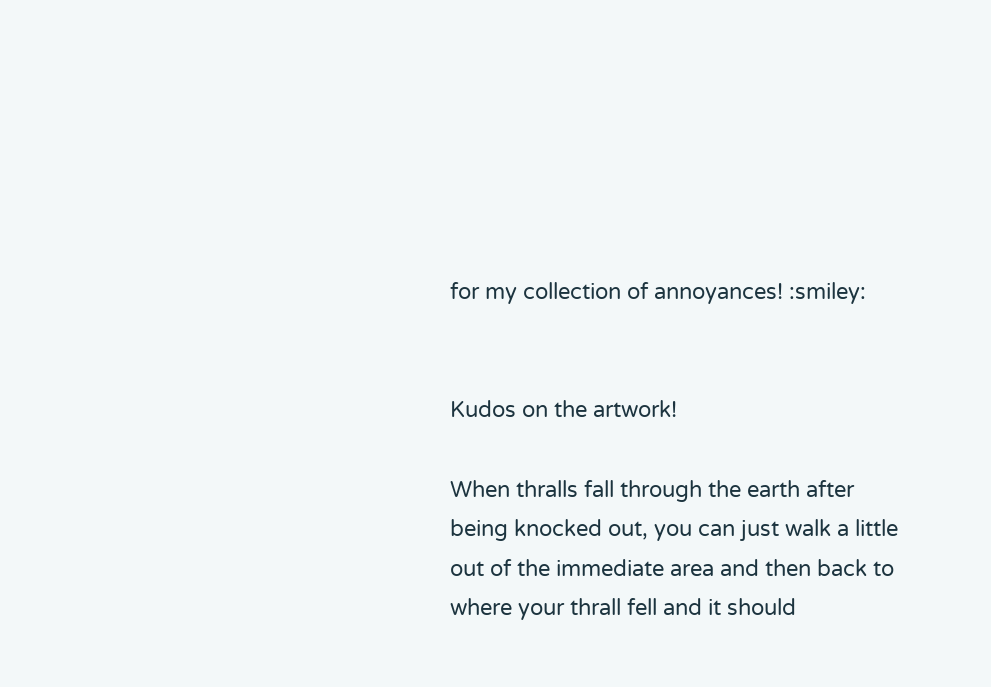for my collection of annoyances! :smiley:


Kudos on the artwork!

When thralls fall through the earth after being knocked out, you can just walk a little out of the immediate area and then back to where your thrall fell and it should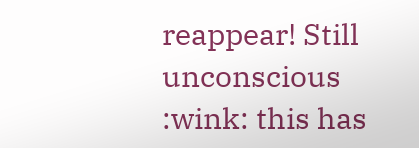reappear! Still unconscious :wink: this has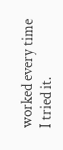worked every time I tried it.